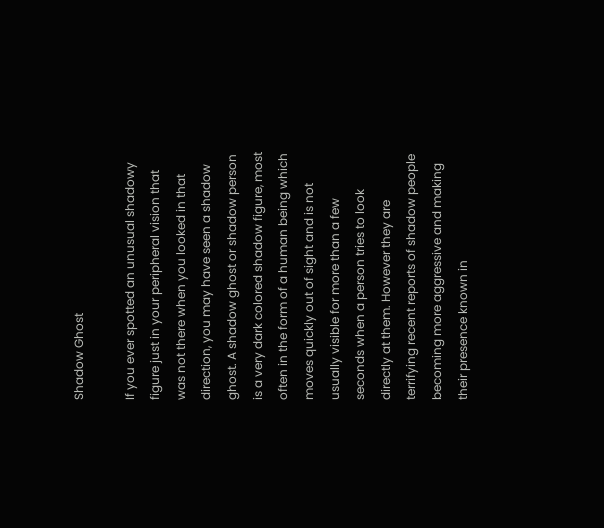Shadow Ghost

If you ever spotted an unusual shadowy figure just in your peripheral vision that was not there when you looked in that direction, you may have seen a shadow ghost. A shadow ghost or shadow person is a very dark colored shadow figure, most often in the form of a human being which moves quickly out of sight and is not usually visible for more than a few seconds when a person tries to look directly at them. However they are terrifying recent reports of shadow people becoming more aggressive and making their presence known in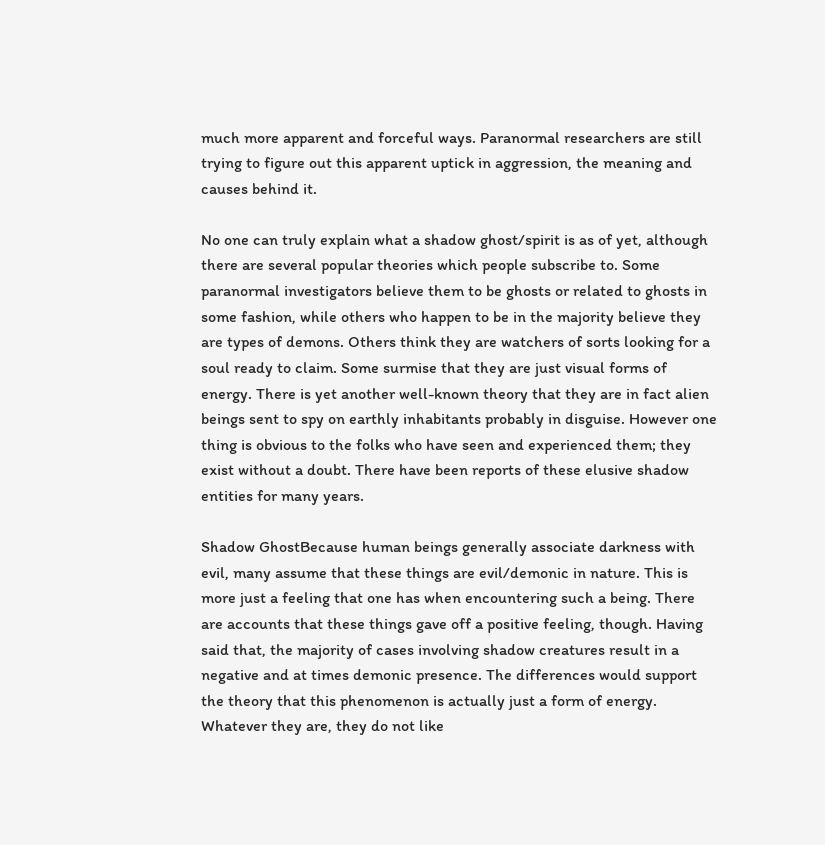much more apparent and forceful ways. Paranormal researchers are still trying to figure out this apparent uptick in aggression, the meaning and causes behind it.

No one can truly explain what a shadow ghost/spirit is as of yet, although there are several popular theories which people subscribe to. Some paranormal investigators believe them to be ghosts or related to ghosts in some fashion, while others who happen to be in the majority believe they are types of demons. Others think they are watchers of sorts looking for a soul ready to claim. Some surmise that they are just visual forms of energy. There is yet another well-known theory that they are in fact alien beings sent to spy on earthly inhabitants probably in disguise. However one thing is obvious to the folks who have seen and experienced them; they exist without a doubt. There have been reports of these elusive shadow entities for many years.

Shadow GhostBecause human beings generally associate darkness with evil, many assume that these things are evil/demonic in nature. This is more just a feeling that one has when encountering such a being. There are accounts that these things gave off a positive feeling, though. Having said that, the majority of cases involving shadow creatures result in a negative and at times demonic presence. The differences would support the theory that this phenomenon is actually just a form of energy. Whatever they are, they do not like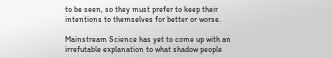to be seen, so they must prefer to keep their intentions to themselves for better or worse.

Mainstream Science has yet to come up with an irrefutable explanation to what shadow people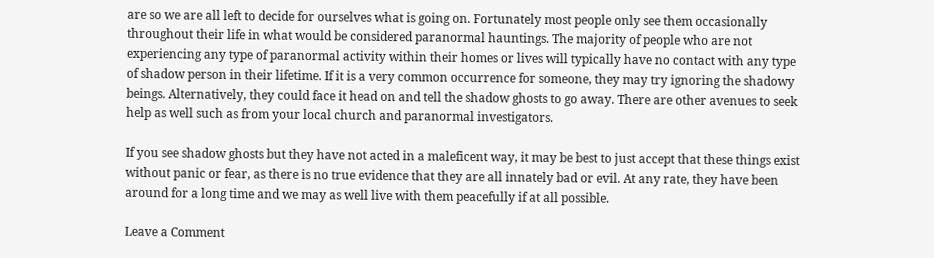are so we are all left to decide for ourselves what is going on. Fortunately most people only see them occasionally throughout their life in what would be considered paranormal hauntings. The majority of people who are not experiencing any type of paranormal activity within their homes or lives will typically have no contact with any type of shadow person in their lifetime. If it is a very common occurrence for someone, they may try ignoring the shadowy beings. Alternatively, they could face it head on and tell the shadow ghosts to go away. There are other avenues to seek help as well such as from your local church and paranormal investigators.

If you see shadow ghosts but they have not acted in a maleficent way, it may be best to just accept that these things exist without panic or fear, as there is no true evidence that they are all innately bad or evil. At any rate, they have been around for a long time and we may as well live with them peacefully if at all possible.

Leave a Comment